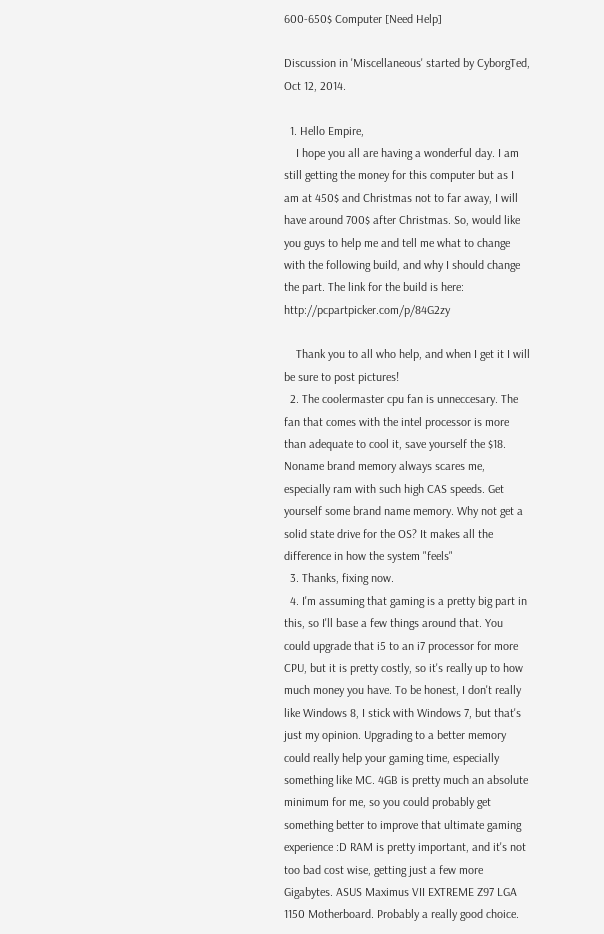600-650$ Computer [Need Help]

Discussion in 'Miscellaneous' started by CyborgTed, Oct 12, 2014.

  1. Hello Empire,
    I hope you all are having a wonderful day. I am still getting the money for this computer but as I am at 450$ and Christmas not to far away, I will have around 700$ after Christmas. So, would like you guys to help me and tell me what to change with the following build, and why I should change the part. The link for the build is here: http://pcpartpicker.com/p/84G2zy

    Thank you to all who help, and when I get it I will be sure to post pictures!
  2. The coolermaster cpu fan is unneccesary. The fan that comes with the intel processor is more than adequate to cool it, save yourself the $18. Noname brand memory always scares me, especially ram with such high CAS speeds. Get yourself some brand name memory. Why not get a solid state drive for the OS? It makes all the difference in how the system "feels"
  3. Thanks, fixing now.
  4. I'm assuming that gaming is a pretty big part in this, so I'll base a few things around that. You could upgrade that i5 to an i7 processor for more CPU, but it is pretty costly, so it's really up to how much money you have. To be honest, I don't really like Windows 8, I stick with Windows 7, but that's just my opinion. Upgrading to a better memory could really help your gaming time, especially something like MC. 4GB is pretty much an absolute minimum for me, so you could probably get something better to improve that ultimate gaming experience :D RAM is pretty important, and it's not too bad cost wise, getting just a few more Gigabytes. ASUS Maximus VII EXTREME Z97 LGA 1150 Motherboard. Probably a really good choice.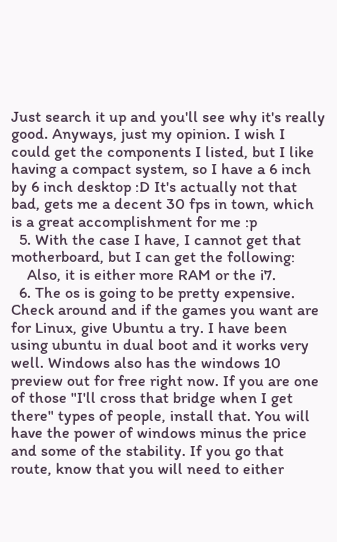Just search it up and you'll see why it's really good. Anyways, just my opinion. I wish I could get the components I listed, but I like having a compact system, so I have a 6 inch by 6 inch desktop :D It's actually not that bad, gets me a decent 30 fps in town, which is a great accomplishment for me :p
  5. With the case I have, I cannot get that motherboard, but I can get the following:
    Also, it is either more RAM or the i7.
  6. The os is going to be pretty expensive. Check around and if the games you want are for Linux, give Ubuntu a try. I have been using ubuntu in dual boot and it works very well. Windows also has the windows 10 preview out for free right now. If you are one of those "I'll cross that bridge when I get there" types of people, install that. You will have the power of windows minus the price and some of the stability. If you go that route, know that you will need to either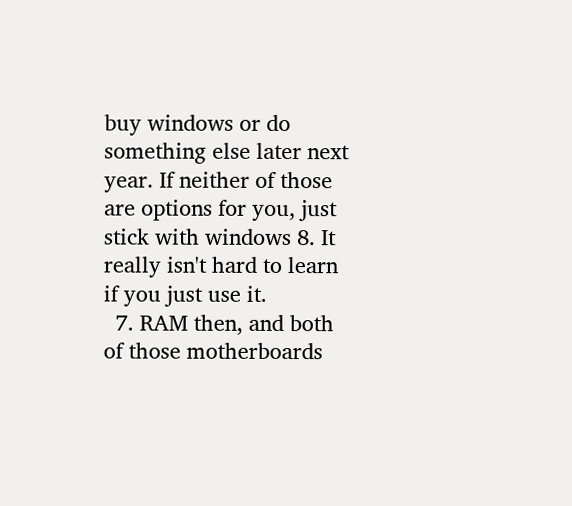buy windows or do something else later next year. If neither of those are options for you, just stick with windows 8. It really isn't hard to learn if you just use it.
  7. RAM then, and both of those motherboards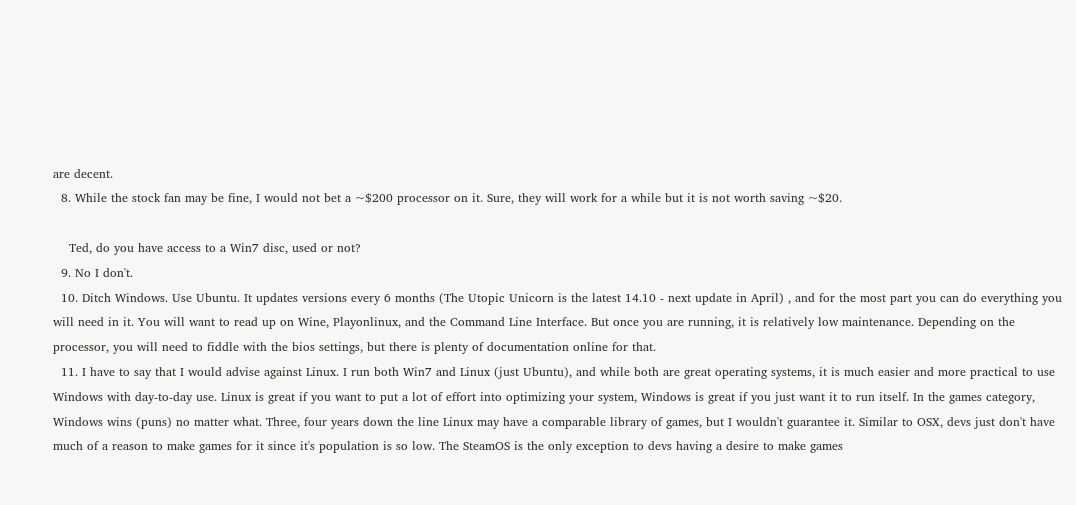are decent.
  8. While the stock fan may be fine, I would not bet a ~$200 processor on it. Sure, they will work for a while but it is not worth saving ~$20.

    Ted, do you have access to a Win7 disc, used or not?
  9. No I don't.
  10. Ditch Windows. Use Ubuntu. It updates versions every 6 months (The Utopic Unicorn is the latest 14.10 - next update in April) , and for the most part you can do everything you will need in it. You will want to read up on Wine, Playonlinux, and the Command Line Interface. But once you are running, it is relatively low maintenance. Depending on the processor, you will need to fiddle with the bios settings, but there is plenty of documentation online for that.
  11. I have to say that I would advise against Linux. I run both Win7 and Linux (just Ubuntu), and while both are great operating systems, it is much easier and more practical to use Windows with day-to-day use. Linux is great if you want to put a lot of effort into optimizing your system, Windows is great if you just want it to run itself. In the games category, Windows wins (puns) no matter what. Three, four years down the line Linux may have a comparable library of games, but I wouldn't guarantee it. Similar to OSX, devs just don't have much of a reason to make games for it since it's population is so low. The SteamOS is the only exception to devs having a desire to make games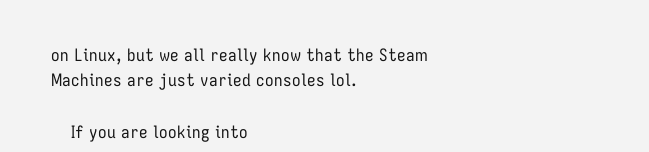on Linux, but we all really know that the Steam Machines are just varied consoles lol.

    If you are looking into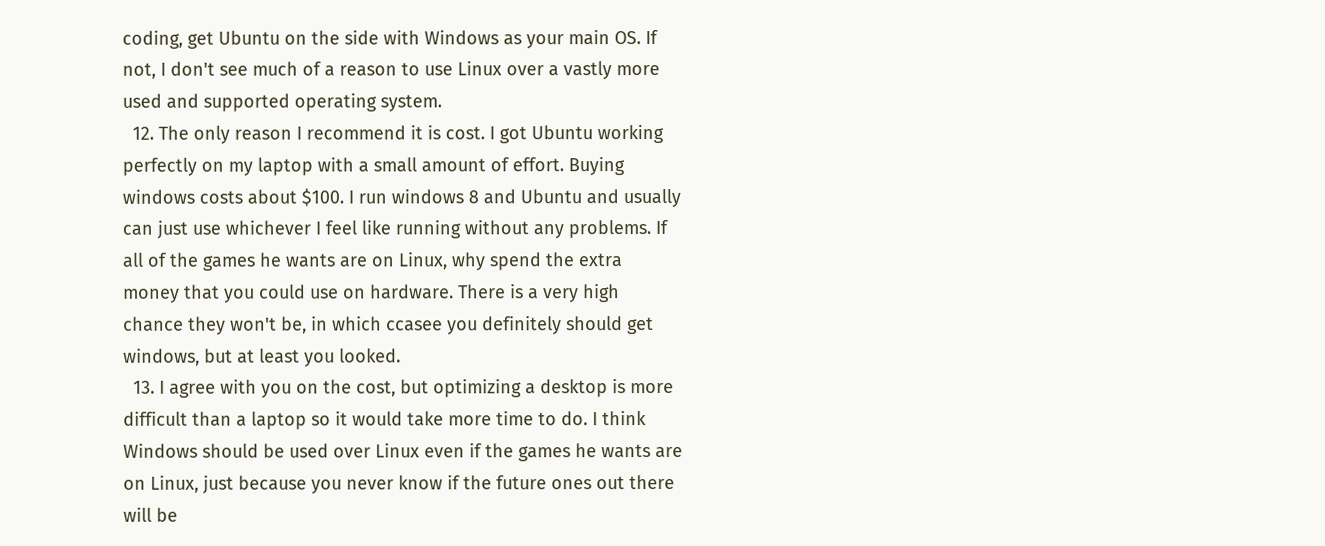coding, get Ubuntu on the side with Windows as your main OS. If not, I don't see much of a reason to use Linux over a vastly more used and supported operating system.
  12. The only reason I recommend it is cost. I got Ubuntu working perfectly on my laptop with a small amount of effort. Buying windows costs about $100. I run windows 8 and Ubuntu and usually can just use whichever I feel like running without any problems. If all of the games he wants are on Linux, why spend the extra money that you could use on hardware. There is a very high chance they won't be, in which ccasee you definitely should get windows, but at least you looked.
  13. I agree with you on the cost, but optimizing a desktop is more difficult than a laptop so it would take more time to do. I think Windows should be used over Linux even if the games he wants are on Linux, just because you never know if the future ones out there will be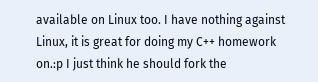available on Linux too. I have nothing against Linux, it is great for doing my C++ homework on.:p I just think he should fork the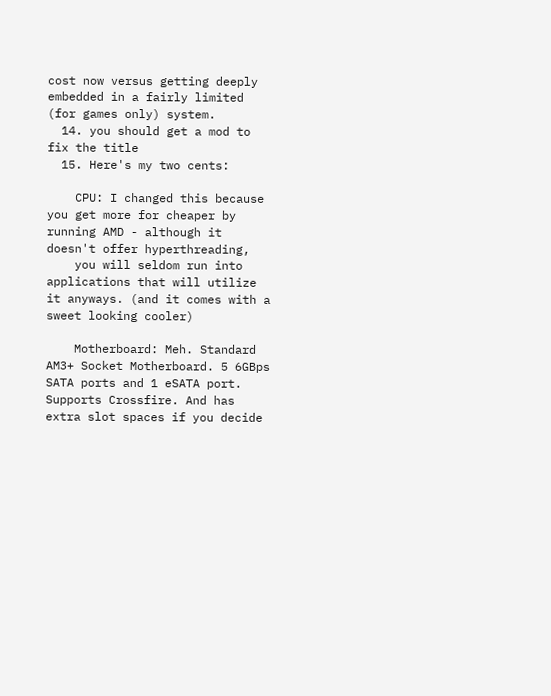cost now versus getting deeply embedded in a fairly limited (for games only) system.
  14. you should get a mod to fix the title
  15. Here's my two cents:

    CPU: I changed this because you get more for cheaper by running AMD - although it doesn't offer hyperthreading,
    you will seldom run into applications that will utilize it anyways. (and it comes with a sweet looking cooler)

    Motherboard: Meh. Standard AM3+ Socket Motherboard. 5 6GBps SATA ports and 1 eSATA port. Supports Crossfire. And has extra slot spaces if you decide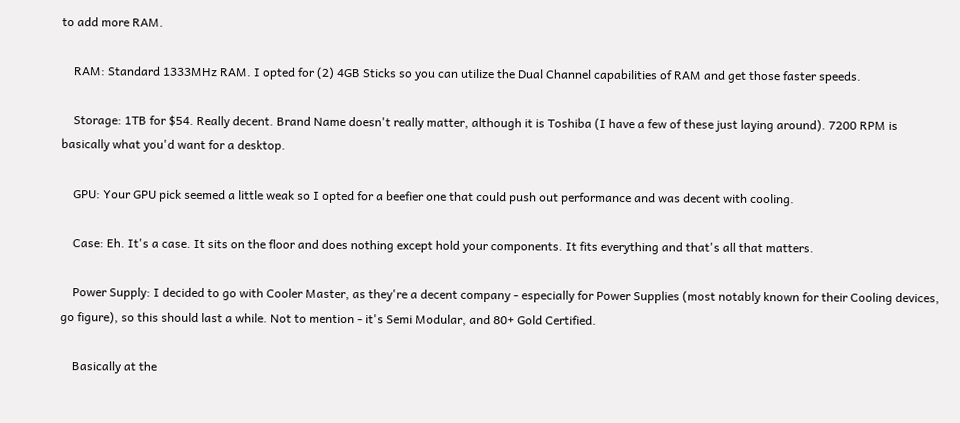to add more RAM.

    RAM: Standard 1333MHz RAM. I opted for (2) 4GB Sticks so you can utilize the Dual Channel capabilities of RAM and get those faster speeds.

    Storage: 1TB for $54. Really decent. Brand Name doesn't really matter, although it is Toshiba (I have a few of these just laying around). 7200 RPM is basically what you'd want for a desktop.

    GPU: Your GPU pick seemed a little weak so I opted for a beefier one that could push out performance and was decent with cooling.

    Case: Eh. It's a case. It sits on the floor and does nothing except hold your components. It fits everything and that's all that matters.

    Power Supply: I decided to go with Cooler Master, as they're a decent company - especially for Power Supplies (most notably known for their Cooling devices, go figure), so this should last a while. Not to mention - it's Semi Modular, and 80+ Gold Certified.

    Basically at the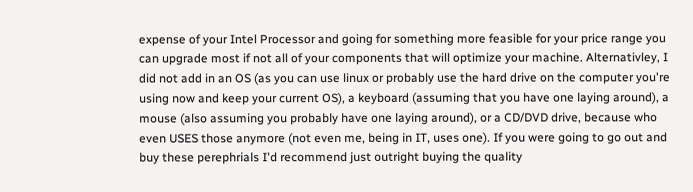expense of your Intel Processor and going for something more feasible for your price range you can upgrade most if not all of your components that will optimize your machine. Alternativley, I did not add in an OS (as you can use linux or probably use the hard drive on the computer you're using now and keep your current OS), a keyboard (assuming that you have one laying around), a mouse (also assuming you probably have one laying around), or a CD/DVD drive, because who even USES those anymore (not even me, being in IT, uses one). If you were going to go out and buy these perephrials I'd recommend just outright buying the quality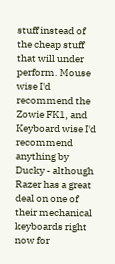stuff instead of the cheap stuff that will under perform. Mouse wise I'd recommend the Zowie FK1, and Keyboard wise I'd recommend anything by Ducky - although Razer has a great deal on one of their mechanical keyboards right now for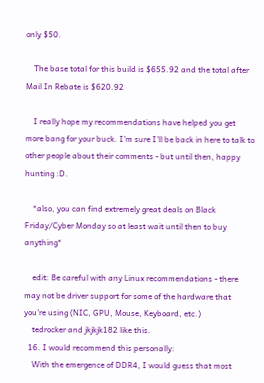only $50.

    The base total for this build is $655.92 and the total after Mail In Rebate is $620.92

    I really hope my recommendations have helped you get more bang for your buck. I'm sure I'll be back in here to talk to other people about their comments - but until then, happy hunting :D.

    *also, you can find extremely great deals on Black Friday/Cyber Monday so at least wait until then to buy anything*

    edit: Be careful with any Linux recommendations - there may not be driver support for some of the hardware that you're using (NIC, GPU, Mouse, Keyboard, etc.)
    tedrocker and jkjkjk182 like this.
  16. I would recommend this personally:
    With the emergence of DDR4, I would guess that most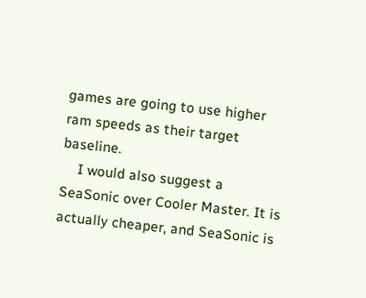games are going to use higher ram speeds as their target baseline.
    I would also suggest a SeaSonic over Cooler Master. It is actually cheaper, and SeaSonic is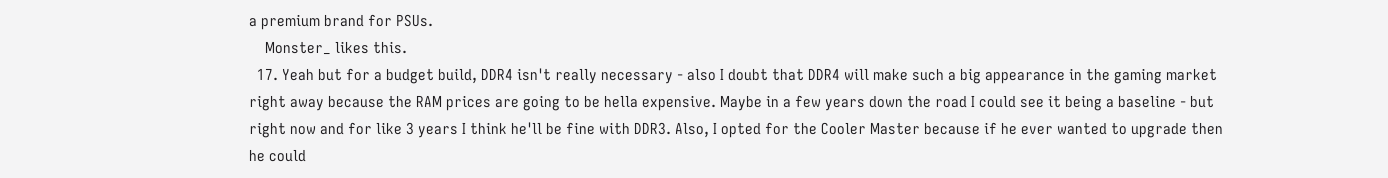a premium brand for PSUs.
    Monster_ likes this.
  17. Yeah but for a budget build, DDR4 isn't really necessary - also I doubt that DDR4 will make such a big appearance in the gaming market right away because the RAM prices are going to be hella expensive. Maybe in a few years down the road I could see it being a baseline - but right now and for like 3 years I think he'll be fine with DDR3. Also, I opted for the Cooler Master because if he ever wanted to upgrade then he could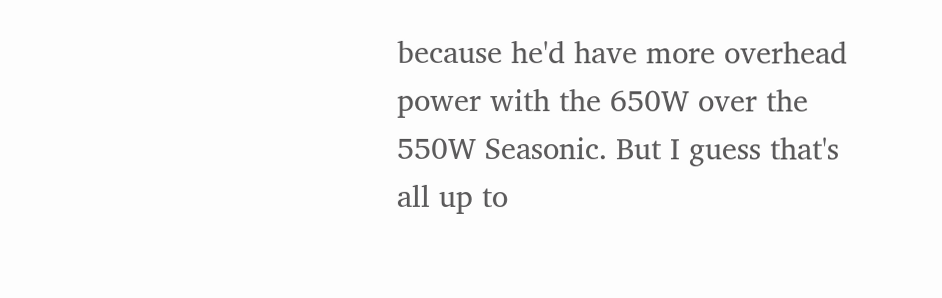because he'd have more overhead power with the 650W over the 550W Seasonic. But I guess that's all up to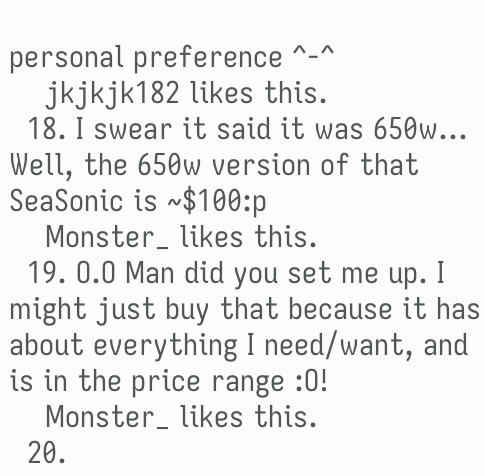personal preference ^-^
    jkjkjk182 likes this.
  18. I swear it said it was 650w... Well, the 650w version of that SeaSonic is ~$100:p
    Monster_ likes this.
  19. O.O Man did you set me up. I might just buy that because it has about everything I need/want, and is in the price range :O!
    Monster_ likes this.
  20.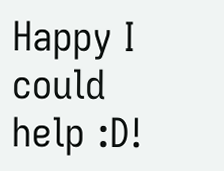Happy I could help :D!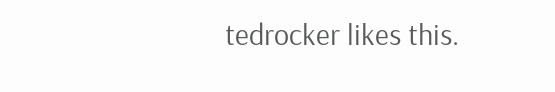tedrocker likes this.